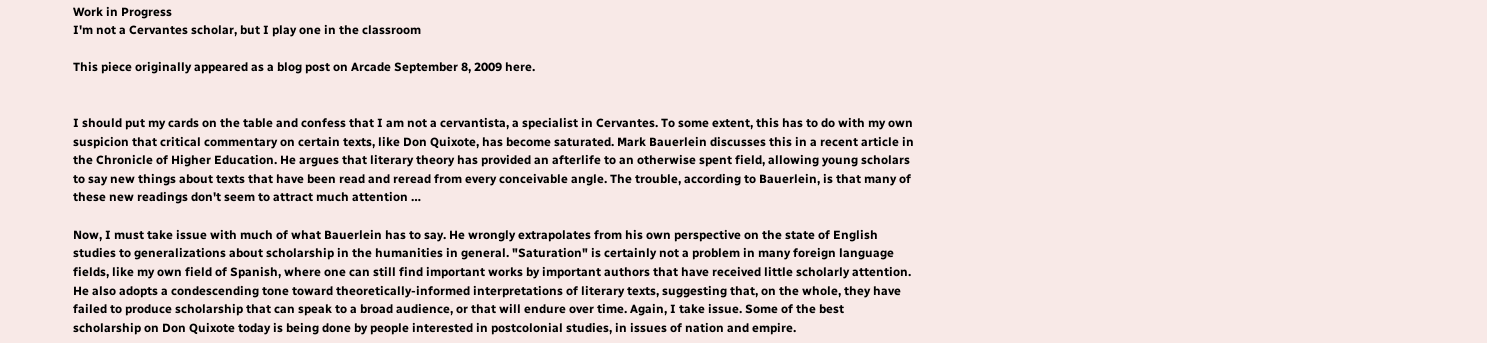Work in Progress
I'm not a Cervantes scholar, but I play one in the classroom

This piece originally appeared as a blog post on Arcade September 8, 2009 here.


I should put my cards on the table and confess that I am not a cervantista, a specialist in Cervantes. To some extent, this has to do with my own suspicion that critical commentary on certain texts, like Don Quixote, has become saturated. Mark Bauerlein discusses this in a recent article in the Chronicle of Higher Education. He argues that literary theory has provided an afterlife to an otherwise spent field, allowing young scholars to say new things about texts that have been read and reread from every conceivable angle. The trouble, according to Bauerlein, is that many of these new readings don't seem to attract much attention …

Now, I must take issue with much of what Bauerlein has to say. He wrongly extrapolates from his own perspective on the state of English studies to generalizations about scholarship in the humanities in general. "Saturation" is certainly not a problem in many foreign language fields, like my own field of Spanish, where one can still find important works by important authors that have received little scholarly attention. He also adopts a condescending tone toward theoretically-informed interpretations of literary texts, suggesting that, on the whole, they have failed to produce scholarship that can speak to a broad audience, or that will endure over time. Again, I take issue. Some of the best scholarship on Don Quixote today is being done by people interested in postcolonial studies, in issues of nation and empire.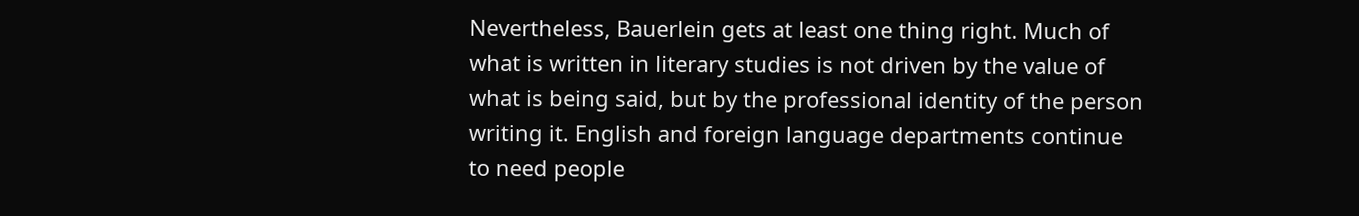Nevertheless, Bauerlein gets at least one thing right. Much of what is written in literary studies is not driven by the value of what is being said, but by the professional identity of the person writing it. English and foreign language departments continue to need people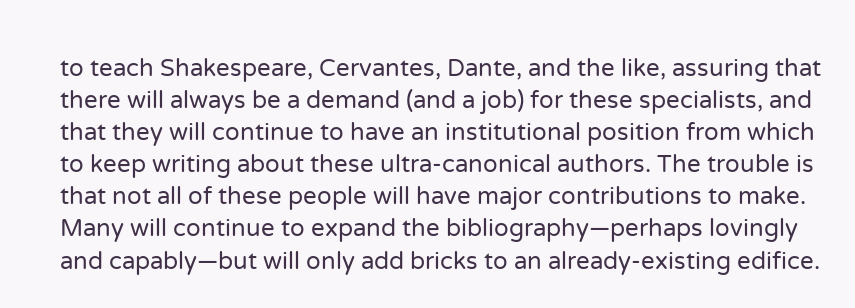to teach Shakespeare, Cervantes, Dante, and the like, assuring that there will always be a demand (and a job) for these specialists, and that they will continue to have an institutional position from which to keep writing about these ultra-canonical authors. The trouble is that not all of these people will have major contributions to make. Many will continue to expand the bibliography—perhaps lovingly and capably—but will only add bricks to an already-existing edifice.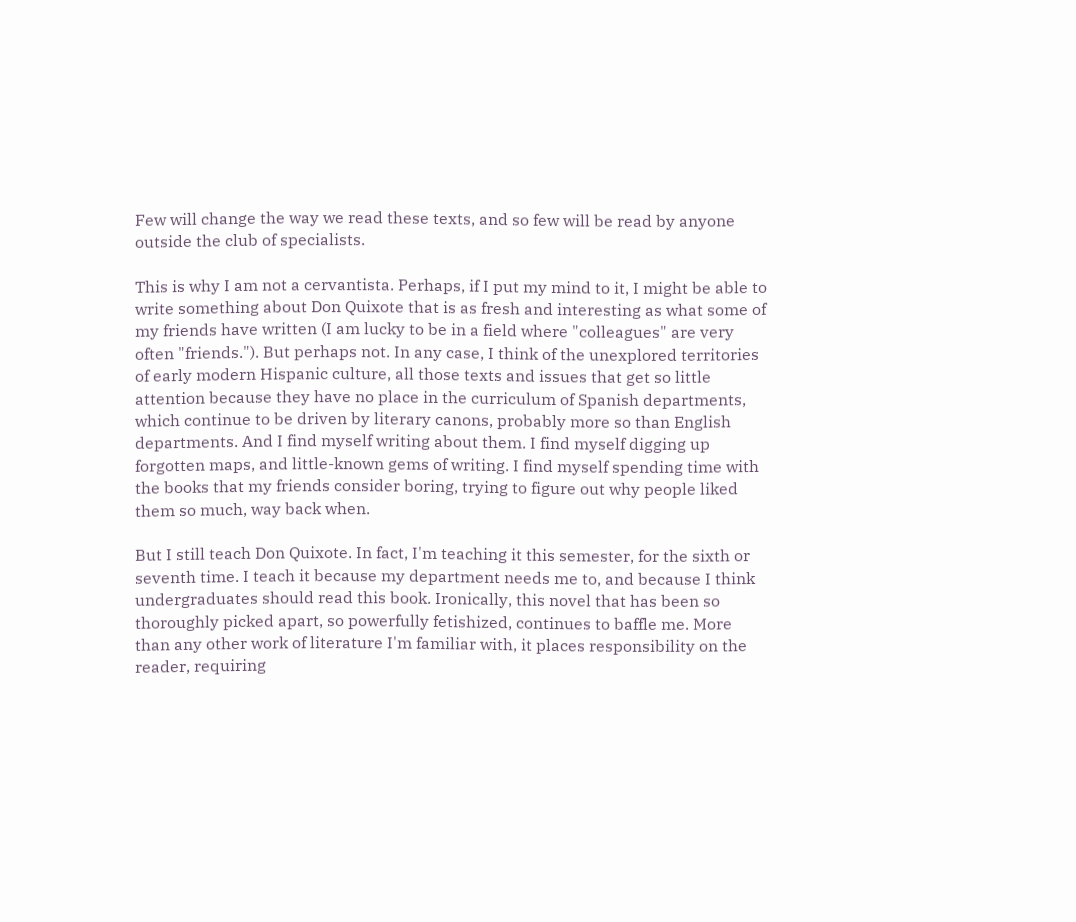Few will change the way we read these texts, and so few will be read by anyone outside the club of specialists.

This is why I am not a cervantista. Perhaps, if I put my mind to it, I might be able to write something about Don Quixote that is as fresh and interesting as what some of my friends have written (I am lucky to be in a field where "colleagues" are very often "friends."). But perhaps not. In any case, I think of the unexplored territories of early modern Hispanic culture, all those texts and issues that get so little attention because they have no place in the curriculum of Spanish departments, which continue to be driven by literary canons, probably more so than English departments. And I find myself writing about them. I find myself digging up forgotten maps, and little-known gems of writing. I find myself spending time with the books that my friends consider boring, trying to figure out why people liked them so much, way back when.

But I still teach Don Quixote. In fact, I'm teaching it this semester, for the sixth or seventh time. I teach it because my department needs me to, and because I think undergraduates should read this book. Ironically, this novel that has been so thoroughly picked apart, so powerfully fetishized, continues to baffle me. More than any other work of literature I'm familiar with, it places responsibility on the reader, requiring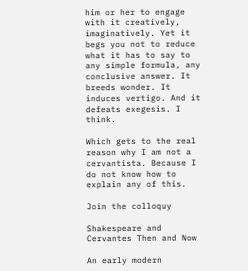him or her to engage with it creatively, imaginatively. Yet it begs you not to reduce what it has to say to any simple formula, any conclusive answer. It breeds wonder. It induces vertigo. And it defeats exegesis. I think.

Which gets to the real reason why I am not a cervantista. Because I do not know how to explain any of this.

Join the colloquy

Shakespeare and Cervantes Then and Now

An early modern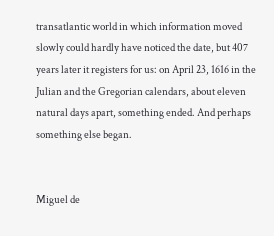transatlantic world in which information moved slowly could hardly have noticed the date, but 407 years later it registers for us: on April 23, 1616 in the Julian and the Gregorian calendars, about eleven natural days apart, something ended. And perhaps something else began.


Miguel de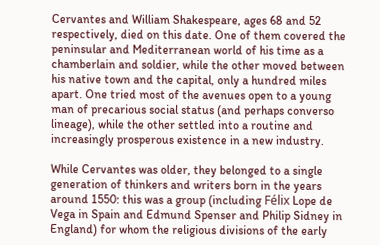Cervantes and William Shakespeare, ages 68 and 52 respectively, died on this date. One of them covered the peninsular and Mediterranean world of his time as a chamberlain and soldier, while the other moved between his native town and the capital, only a hundred miles apart. One tried most of the avenues open to a young man of precarious social status (and perhaps converso lineage), while the other settled into a routine and increasingly prosperous existence in a new industry.

While Cervantes was older, they belonged to a single generation of thinkers and writers born in the years around 1550: this was a group (including Félix Lope de Vega in Spain and Edmund Spenser and Philip Sidney in England) for whom the religious divisions of the early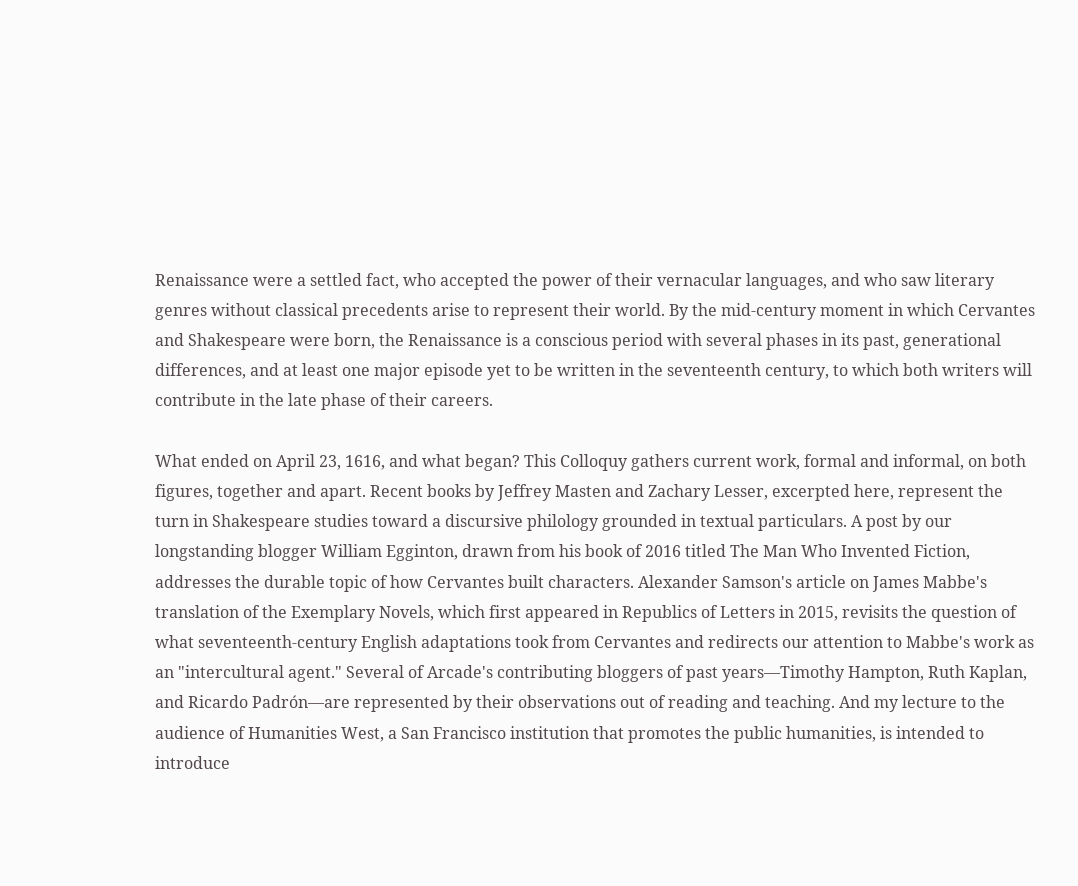Renaissance were a settled fact, who accepted the power of their vernacular languages, and who saw literary genres without classical precedents arise to represent their world. By the mid-century moment in which Cervantes and Shakespeare were born, the Renaissance is a conscious period with several phases in its past, generational differences, and at least one major episode yet to be written in the seventeenth century, to which both writers will contribute in the late phase of their careers.

What ended on April 23, 1616, and what began? This Colloquy gathers current work, formal and informal, on both figures, together and apart. Recent books by Jeffrey Masten and Zachary Lesser, excerpted here, represent the turn in Shakespeare studies toward a discursive philology grounded in textual particulars. A post by our longstanding blogger William Egginton, drawn from his book of 2016 titled The Man Who Invented Fiction, addresses the durable topic of how Cervantes built characters. Alexander Samson's article on James Mabbe's translation of the Exemplary Novels, which first appeared in Republics of Letters in 2015, revisits the question of what seventeenth-century English adaptations took from Cervantes and redirects our attention to Mabbe's work as an "intercultural agent." Several of Arcade's contributing bloggers of past years—Timothy Hampton, Ruth Kaplan, and Ricardo Padrón—are represented by their observations out of reading and teaching. And my lecture to the audience of Humanities West, a San Francisco institution that promotes the public humanities, is intended to introduce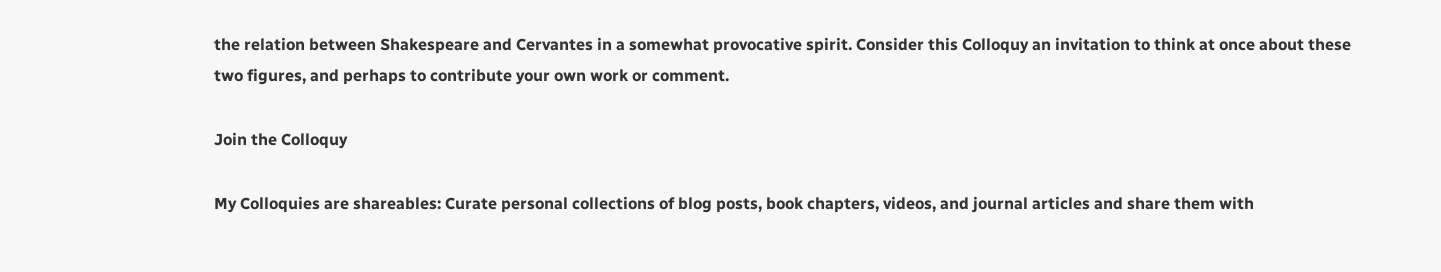the relation between Shakespeare and Cervantes in a somewhat provocative spirit. Consider this Colloquy an invitation to think at once about these two figures, and perhaps to contribute your own work or comment.

Join the Colloquy

My Colloquies are shareables: Curate personal collections of blog posts, book chapters, videos, and journal articles and share them with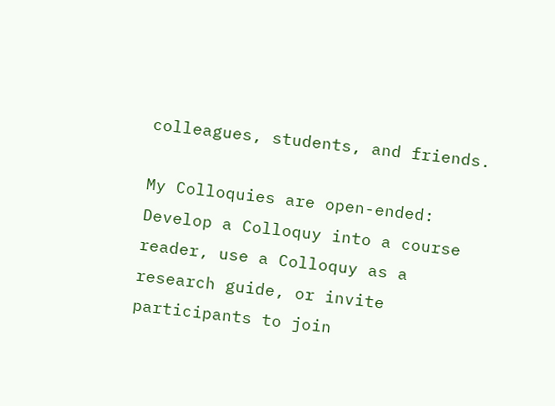colleagues, students, and friends.

My Colloquies are open-ended: Develop a Colloquy into a course reader, use a Colloquy as a research guide, or invite participants to join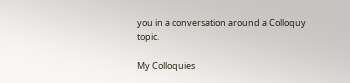you in a conversation around a Colloquy topic.

My Colloquies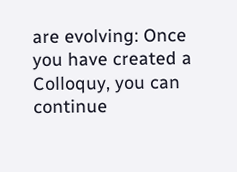are evolving: Once you have created a Colloquy, you can continue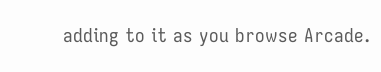adding to it as you browse Arcade.